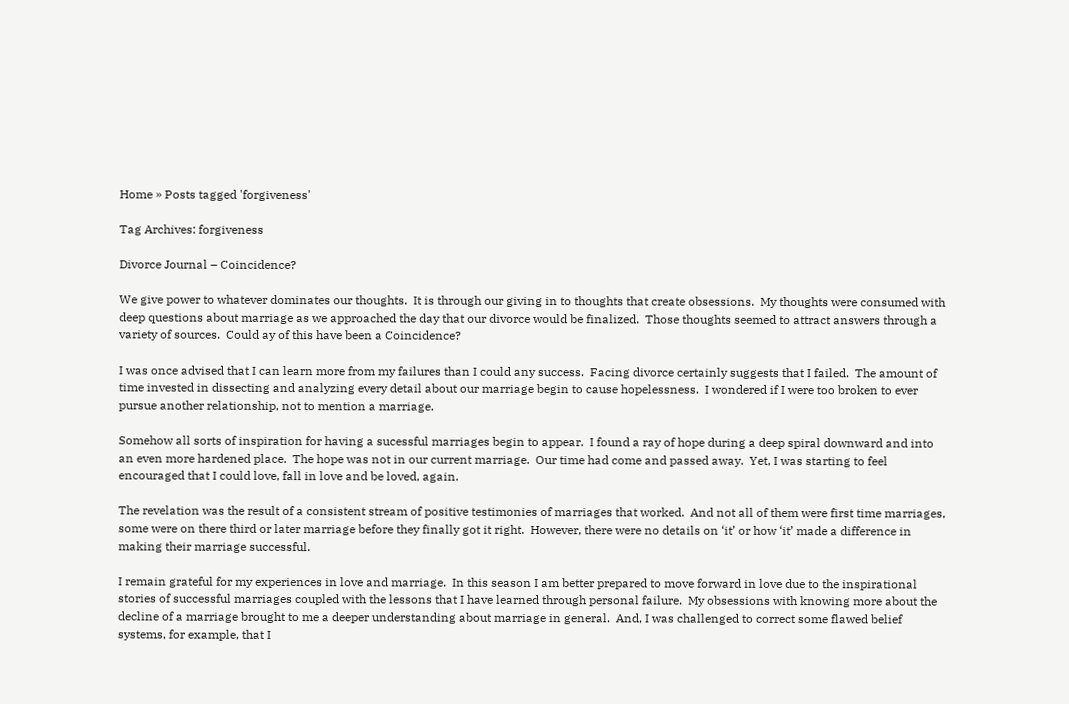Home » Posts tagged 'forgiveness'

Tag Archives: forgiveness

Divorce Journal – Coincidence?

We give power to whatever dominates our thoughts.  It is through our giving in to thoughts that create obsessions.  My thoughts were consumed with deep questions about marriage as we approached the day that our divorce would be finalized.  Those thoughts seemed to attract answers through a variety of sources.  Could ay of this have been a Coincidence?

I was once advised that I can learn more from my failures than I could any success.  Facing divorce certainly suggests that I failed.  The amount of time invested in dissecting and analyzing every detail about our marriage begin to cause hopelessness.  I wondered if I were too broken to ever pursue another relationship, not to mention a marriage.

Somehow all sorts of inspiration for having a sucessful marriages begin to appear.  I found a ray of hope during a deep spiral downward and into an even more hardened place.  The hope was not in our current marriage.  Our time had come and passed away.  Yet, I was starting to feel encouraged that I could love, fall in love and be loved, again.

The revelation was the result of a consistent stream of positive testimonies of marriages that worked.  And not all of them were first time marriages, some were on there third or later marriage before they finally got it right.  However, there were no details on ‘it’ or how ‘it’ made a difference in making their marriage successful.

I remain grateful for my experiences in love and marriage.  In this season I am better prepared to move forward in love due to the inspirational stories of successful marriages coupled with the lessons that I have learned through personal failure.  My obsessions with knowing more about the decline of a marriage brought to me a deeper understanding about marriage in general.  And, I was challenged to correct some flawed belief systems, for example, that I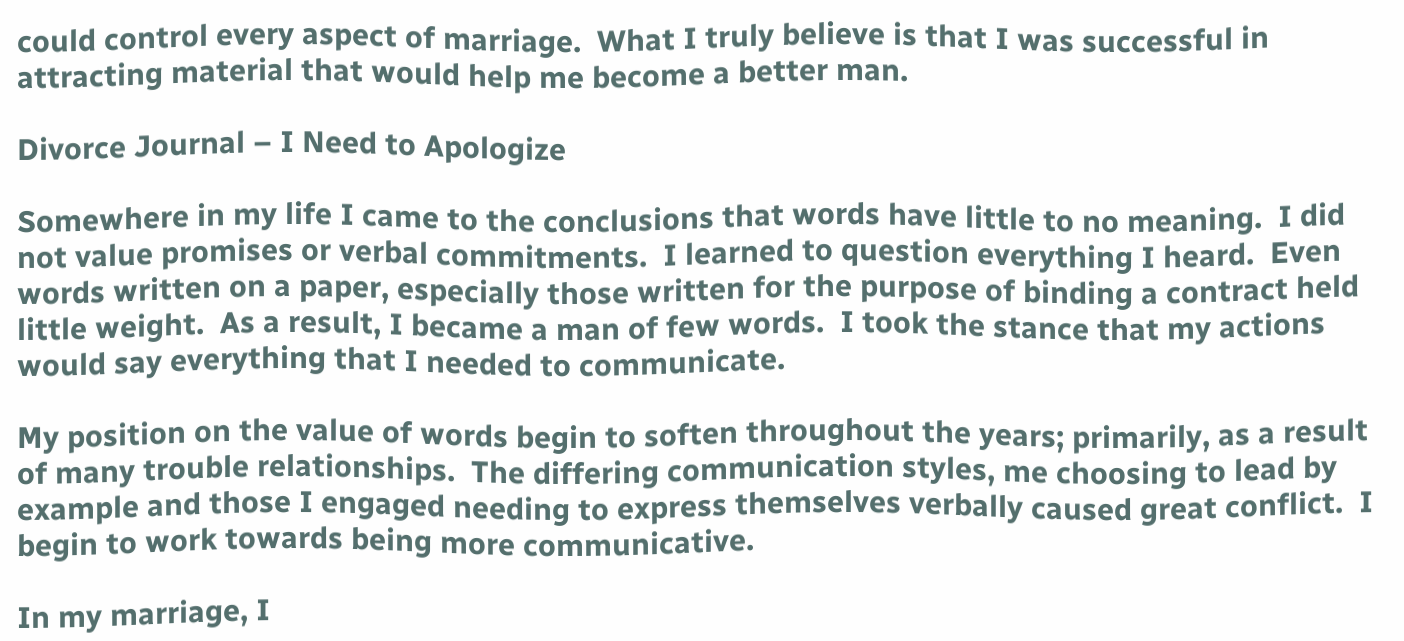could control every aspect of marriage.  What I truly believe is that I was successful in attracting material that would help me become a better man.

Divorce Journal – I Need to Apologize

Somewhere in my life I came to the conclusions that words have little to no meaning.  I did not value promises or verbal commitments.  I learned to question everything I heard.  Even words written on a paper, especially those written for the purpose of binding a contract held little weight.  As a result, I became a man of few words.  I took the stance that my actions would say everything that I needed to communicate.

My position on the value of words begin to soften throughout the years; primarily, as a result of many trouble relationships.  The differing communication styles, me choosing to lead by example and those I engaged needing to express themselves verbally caused great conflict.  I begin to work towards being more communicative.

In my marriage, I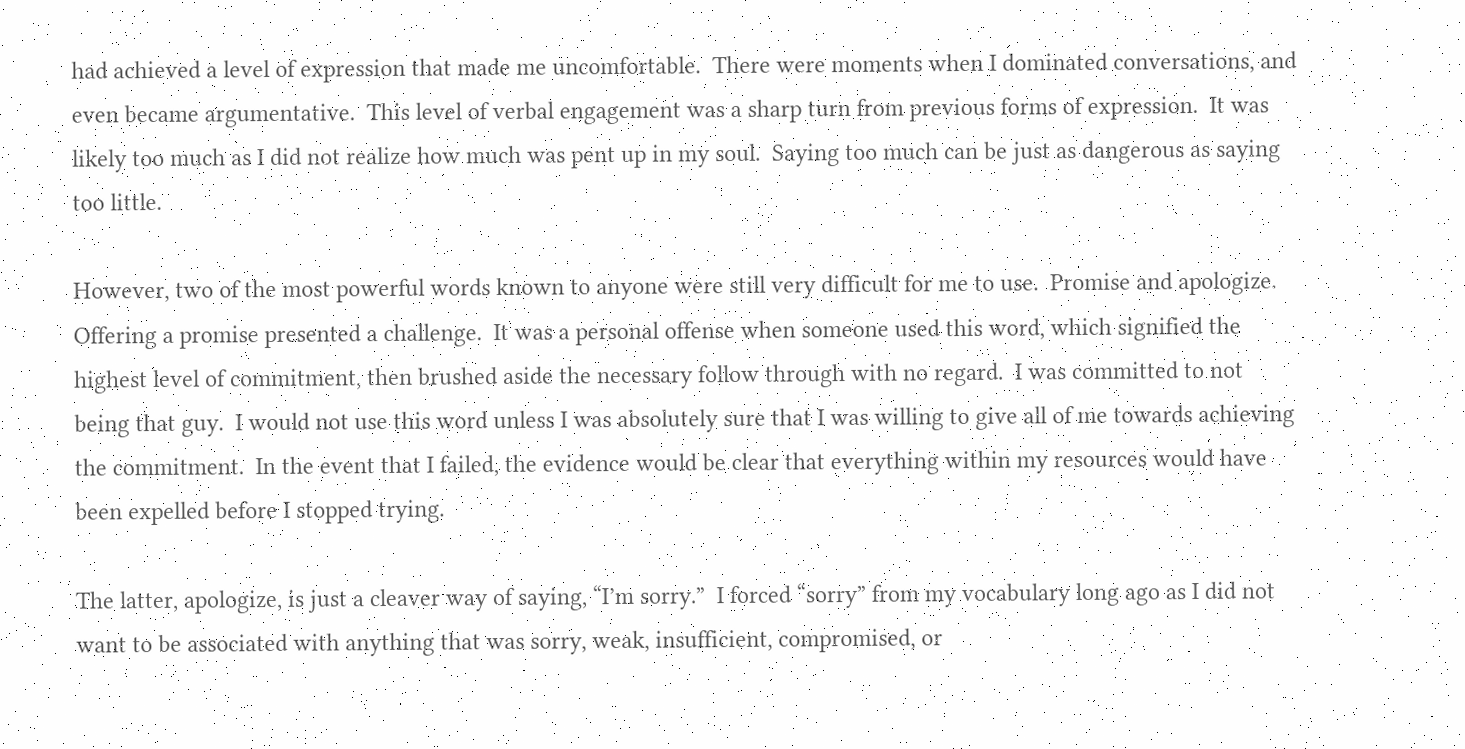had achieved a level of expression that made me uncomfortable.  There were moments when I dominated conversations, and even became argumentative.  This level of verbal engagement was a sharp turn from previous forms of expression.  It was likely too much as I did not realize how much was pent up in my soul.  Saying too much can be just as dangerous as saying too little.

However, two of the most powerful words known to anyone were still very difficult for me to use.  Promise and apologize.  Offering a promise presented a challenge.  It was a personal offense when someone used this word, which signified the highest level of commitment, then brushed aside the necessary follow through with no regard.  I was committed to not being that guy.  I would not use this word unless I was absolutely sure that I was willing to give all of me towards achieving the commitment.  In the event that I failed, the evidence would be clear that everything within my resources would have been expelled before I stopped trying.

The latter, apologize, is just a cleaver way of saying, “I’m sorry.”  I forced “sorry” from my vocabulary long ago as I did not want to be associated with anything that was sorry, weak, insufficient, compromised, or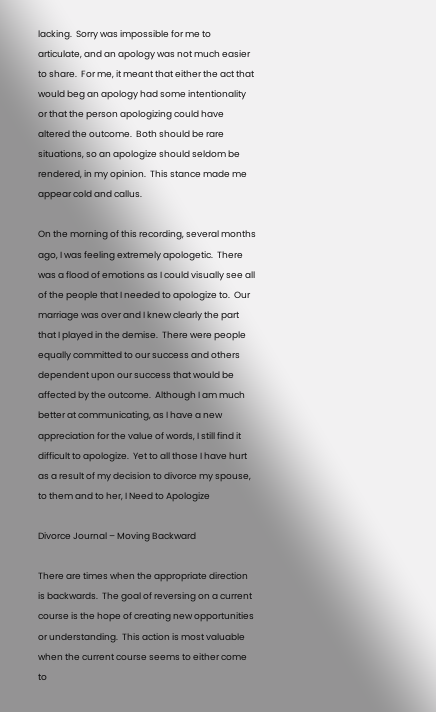lacking.  Sorry was impossible for me to articulate, and an apology was not much easier to share.  For me, it meant that either the act that would beg an apology had some intentionality or that the person apologizing could have altered the outcome.  Both should be rare situations, so an apologize should seldom be rendered, in my opinion.  This stance made me appear cold and callus.

On the morning of this recording, several months ago, I was feeling extremely apologetic.  There was a flood of emotions as I could visually see all of the people that I needed to apologize to.  Our marriage was over and I knew clearly the part that I played in the demise.  There were people equally committed to our success and others dependent upon our success that would be affected by the outcome.  Although I am much better at communicating, as I have a new appreciation for the value of words, I still find it difficult to apologize.  Yet to all those I have hurt as a result of my decision to divorce my spouse, to them and to her, I Need to Apologize

Divorce Journal – Moving Backward

There are times when the appropriate direction is backwards.  The goal of reversing on a current course is the hope of creating new opportunities or understanding.  This action is most valuable when the current course seems to either come to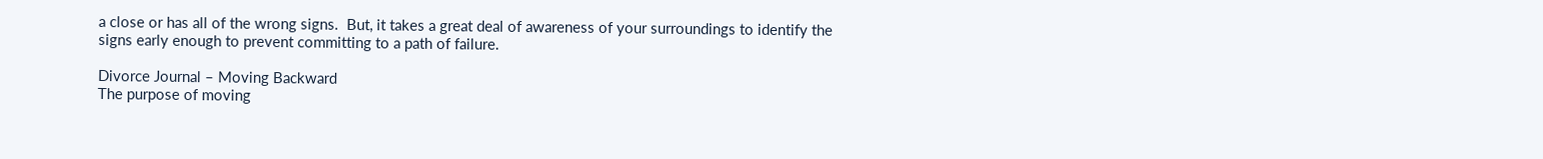a close or has all of the wrong signs.  But, it takes a great deal of awareness of your surroundings to identify the signs early enough to prevent committing to a path of failure.

Divorce Journal – Moving Backward
The purpose of moving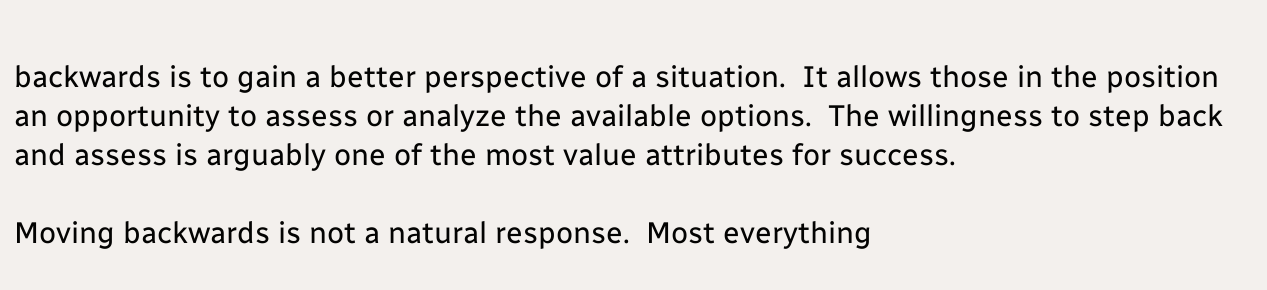backwards is to gain a better perspective of a situation.  It allows those in the position an opportunity to assess or analyze the available options.  The willingness to step back and assess is arguably one of the most value attributes for success.

Moving backwards is not a natural response.  Most everything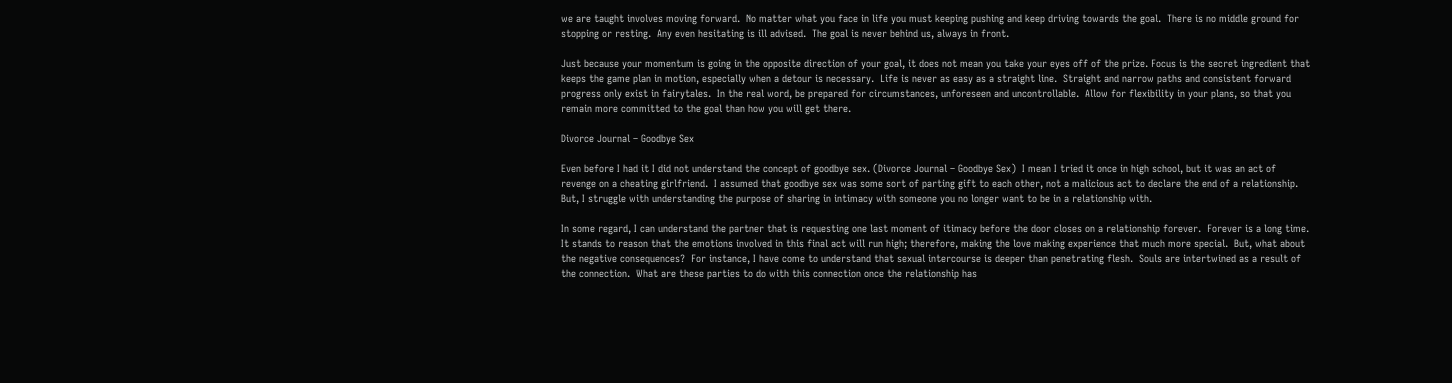we are taught involves moving forward.  No matter what you face in life you must keeping pushing and keep driving towards the goal.  There is no middle ground for stopping or resting.  Any even hesitating is ill advised.  The goal is never behind us, always in front.

Just because your momentum is going in the opposite direction of your goal, it does not mean you take your eyes off of the prize. Focus is the secret ingredient that keeps the game plan in motion, especially when a detour is necessary.  Life is never as easy as a straight line.  Straight and narrow paths and consistent forward progress only exist in fairytales.  In the real word, be prepared for circumstances, unforeseen and uncontrollable.  Allow for flexibility in your plans, so that you remain more committed to the goal than how you will get there.

Divorce Journal – Goodbye Sex

Even before I had it I did not understand the concept of goodbye sex. (Divorce Journal – Goodbye Sex)  I mean I tried it once in high school, but it was an act of revenge on a cheating girlfriend.  I assumed that goodbye sex was some sort of parting gift to each other, not a malicious act to declare the end of a relationship.  But, I struggle with understanding the purpose of sharing in intimacy with someone you no longer want to be in a relationship with.

In some regard, I can understand the partner that is requesting one last moment of itimacy before the door closes on a relationship forever.  Forever is a long time.  It stands to reason that the emotions involved in this final act will run high; therefore, making the love making experience that much more special.  But, what about the negative consequences?  For instance, I have come to understand that sexual intercourse is deeper than penetrating flesh.  Souls are intertwined as a result of the connection.  What are these parties to do with this connection once the relationship has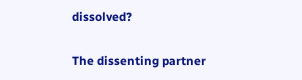dissolved?

The dissenting partner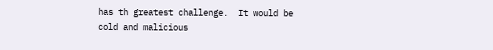has th greatest challenge.  It would be cold and malicious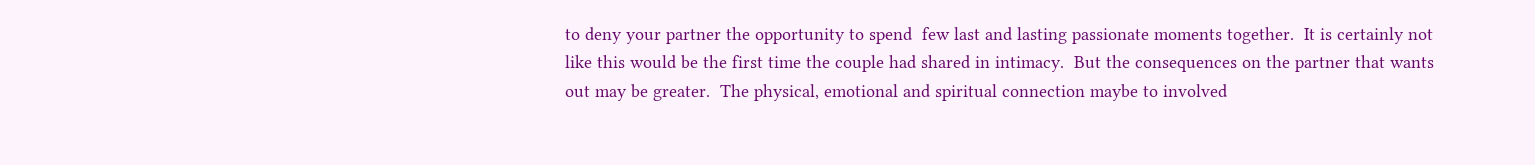to deny your partner the opportunity to spend  few last and lasting passionate moments together.  It is certainly not like this would be the first time the couple had shared in intimacy.  But the consequences on the partner that wants out may be greater.  The physical, emotional and spiritual connection maybe to involved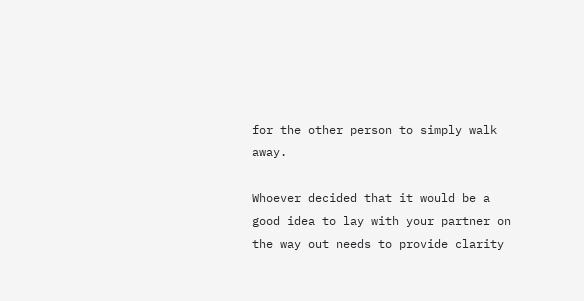for the other person to simply walk away.

Whoever decided that it would be a good idea to lay with your partner on the way out needs to provide clarity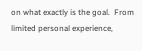on what exactly is the goal.  From limited personal experience,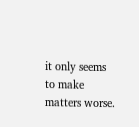it only seems to make matters worse.